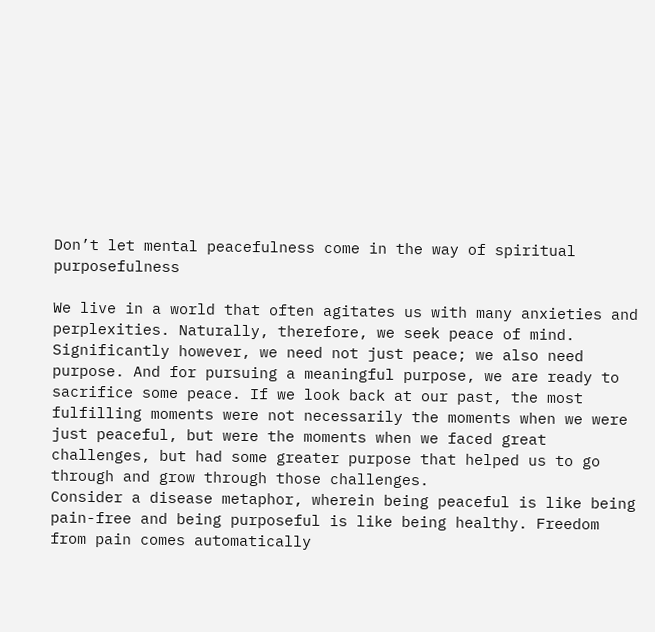Don’t let mental peacefulness come in the way of spiritual purposefulness

We live in a world that often agitates us with many anxieties and perplexities. Naturally, therefore, we seek peace of mind.
Significantly however, we need not just peace; we also need purpose. And for pursuing a meaningful purpose, we are ready to sacrifice some peace. If we look back at our past, the most fulfilling moments were not necessarily the moments when we were just peaceful, but were the moments when we faced great challenges, but had some greater purpose that helped us to go through and grow through those challenges.
Consider a disease metaphor, wherein being peaceful is like being pain-free and being purposeful is like being healthy. Freedom from pain comes automatically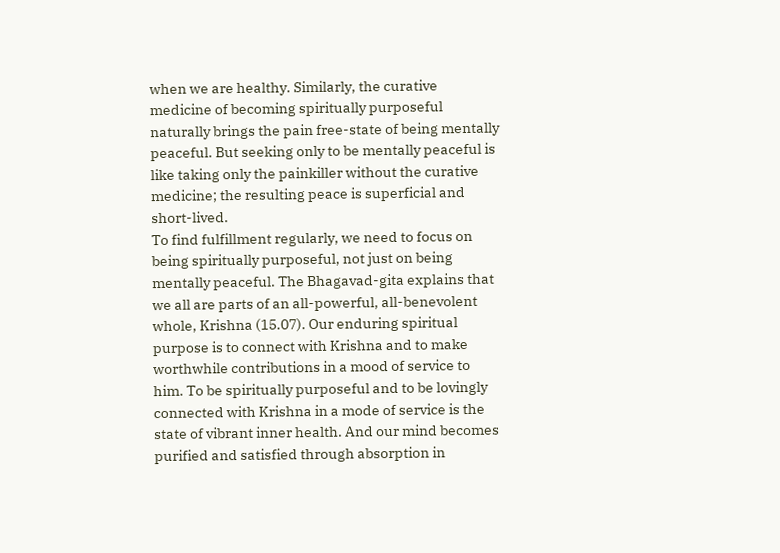when we are healthy. Similarly, the curative medicine of becoming spiritually purposeful naturally brings the pain free-state of being mentally peaceful. But seeking only to be mentally peaceful is like taking only the painkiller without the curative medicine; the resulting peace is superficial and short-lived.
To find fulfillment regularly, we need to focus on being spiritually purposeful, not just on being mentally peaceful. The Bhagavad-gita explains that we all are parts of an all-powerful, all-benevolent whole, Krishna (15.07). Our enduring spiritual purpose is to connect with Krishna and to make worthwhile contributions in a mood of service to him. To be spiritually purposeful and to be lovingly connected with Krishna in a mode of service is the state of vibrant inner health. And our mind becomes purified and satisfied through absorption in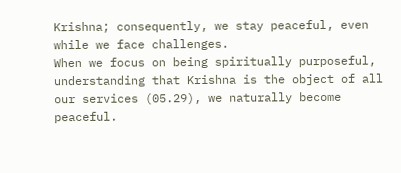Krishna; consequently, we stay peaceful, even while we face challenges.
When we focus on being spiritually purposeful, understanding that Krishna is the object of all our services (05.29), we naturally become peaceful.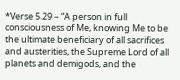*Verse 5.29 – “A person in full consciousness of Me, knowing Me to be the ultimate beneficiary of all sacrifices and austerities, the Supreme Lord of all planets and demigods, and the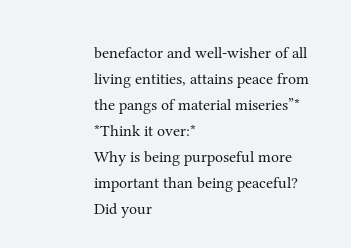benefactor and well-wisher of all living entities, attains peace from the pangs of material miseries”*
*Think it over:*
Why is being purposeful more important than being peaceful?
Did your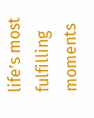life’s most fulfilling moments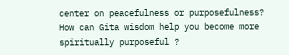center on peacefulness or purposefulness?
How can Gita wisdom help you become more spiritually purposeful ?